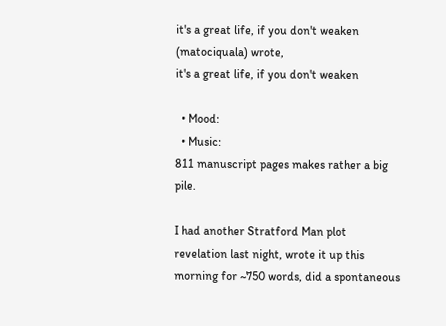it's a great life, if you don't weaken (matociquala) wrote,
it's a great life, if you don't weaken

  • Mood:
  • Music:
811 manuscript pages makes rather a big pile.

I had another Stratford Man plot revelation last night, wrote it up this morning for ~750 words, did a spontaneous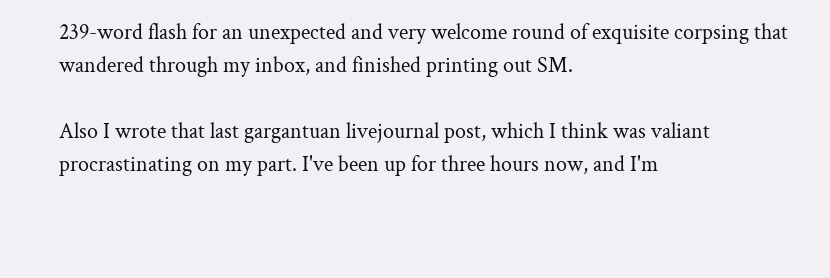239-word flash for an unexpected and very welcome round of exquisite corpsing that wandered through my inbox, and finished printing out SM.

Also I wrote that last gargantuan livejournal post, which I think was valiant procrastinating on my part. I've been up for three hours now, and I'm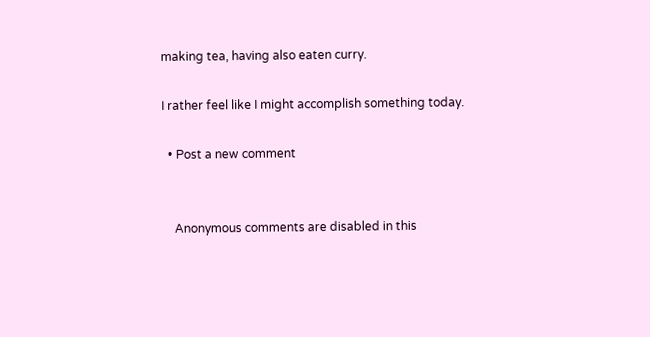making tea, having also eaten curry.

I rather feel like I might accomplish something today.

  • Post a new comment


    Anonymous comments are disabled in this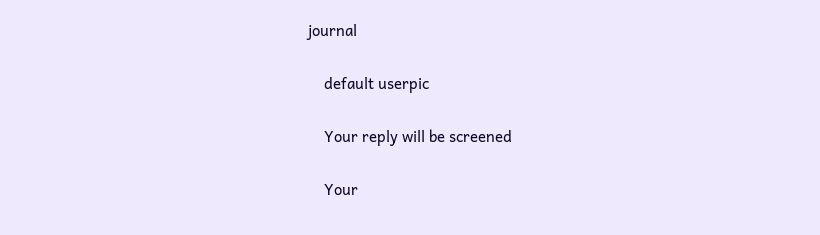journal

    default userpic

    Your reply will be screened

    Your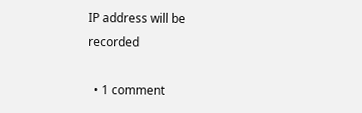IP address will be recorded

  • 1 comment